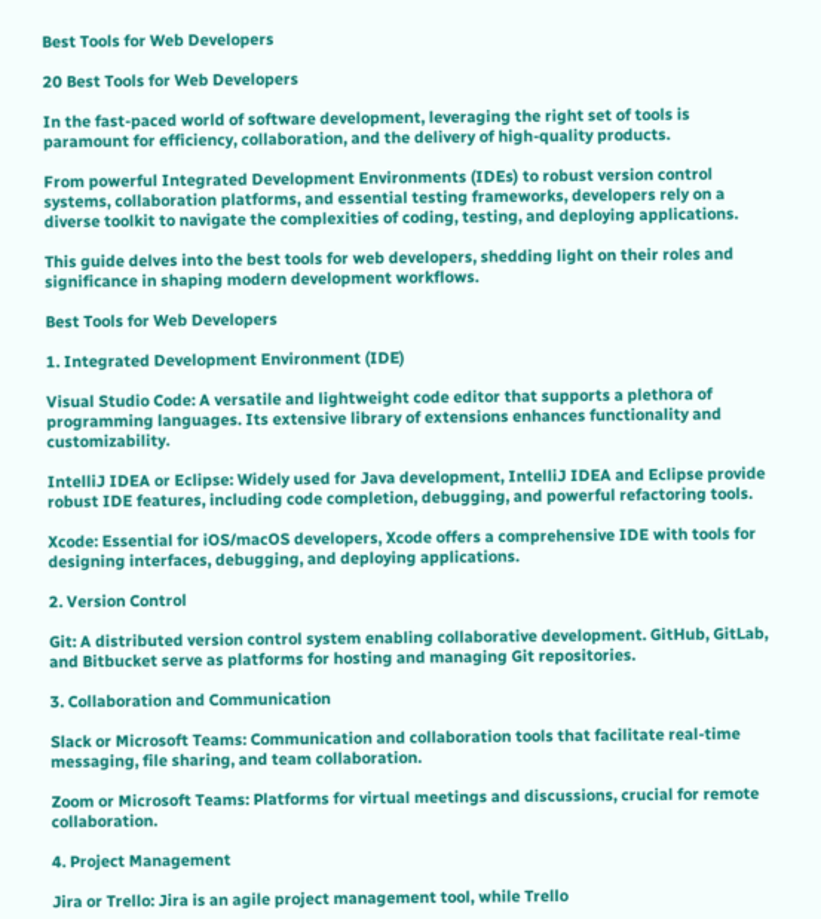Best Tools for Web Developers

20 Best Tools for Web Developers

In the fast-paced world of software development, leveraging the right set of tools is paramount for efficiency, collaboration, and the delivery of high-quality products.

From powerful Integrated Development Environments (IDEs) to robust version control systems, collaboration platforms, and essential testing frameworks, developers rely on a diverse toolkit to navigate the complexities of coding, testing, and deploying applications.

This guide delves into the best tools for web developers, shedding light on their roles and significance in shaping modern development workflows.

Best Tools for Web Developers

1. Integrated Development Environment (IDE)

Visual Studio Code: A versatile and lightweight code editor that supports a plethora of programming languages. Its extensive library of extensions enhances functionality and customizability.

IntelliJ IDEA or Eclipse: Widely used for Java development, IntelliJ IDEA and Eclipse provide robust IDE features, including code completion, debugging, and powerful refactoring tools.

Xcode: Essential for iOS/macOS developers, Xcode offers a comprehensive IDE with tools for designing interfaces, debugging, and deploying applications.

2. Version Control

Git: A distributed version control system enabling collaborative development. GitHub, GitLab, and Bitbucket serve as platforms for hosting and managing Git repositories.

3. Collaboration and Communication

Slack or Microsoft Teams: Communication and collaboration tools that facilitate real-time messaging, file sharing, and team collaboration.

Zoom or Microsoft Teams: Platforms for virtual meetings and discussions, crucial for remote collaboration.

4. Project Management

Jira or Trello: Jira is an agile project management tool, while Trello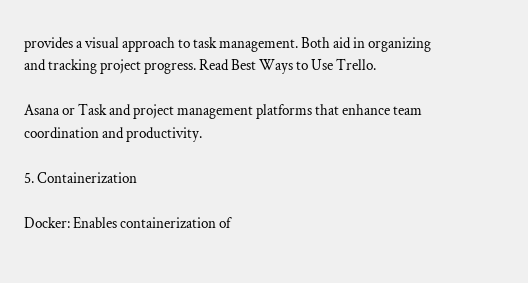provides a visual approach to task management. Both aid in organizing and tracking project progress. Read Best Ways to Use Trello.

Asana or Task and project management platforms that enhance team coordination and productivity.

5. Containerization

Docker: Enables containerization of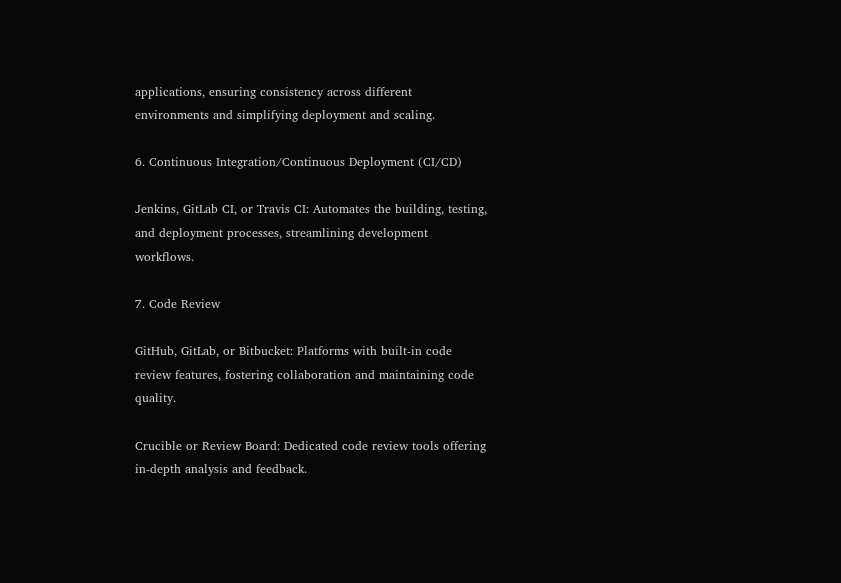applications, ensuring consistency across different environments and simplifying deployment and scaling.

6. Continuous Integration/Continuous Deployment (CI/CD)

Jenkins, GitLab CI, or Travis CI: Automates the building, testing, and deployment processes, streamlining development workflows.

7. Code Review

GitHub, GitLab, or Bitbucket: Platforms with built-in code review features, fostering collaboration and maintaining code quality.

Crucible or Review Board: Dedicated code review tools offering in-depth analysis and feedback.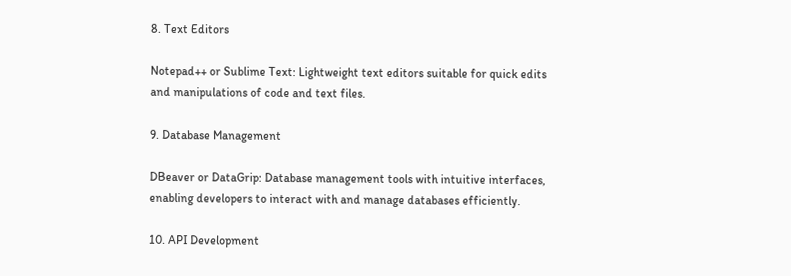8. Text Editors

Notepad++ or Sublime Text: Lightweight text editors suitable for quick edits and manipulations of code and text files.

9. Database Management

DBeaver or DataGrip: Database management tools with intuitive interfaces, enabling developers to interact with and manage databases efficiently.

10. API Development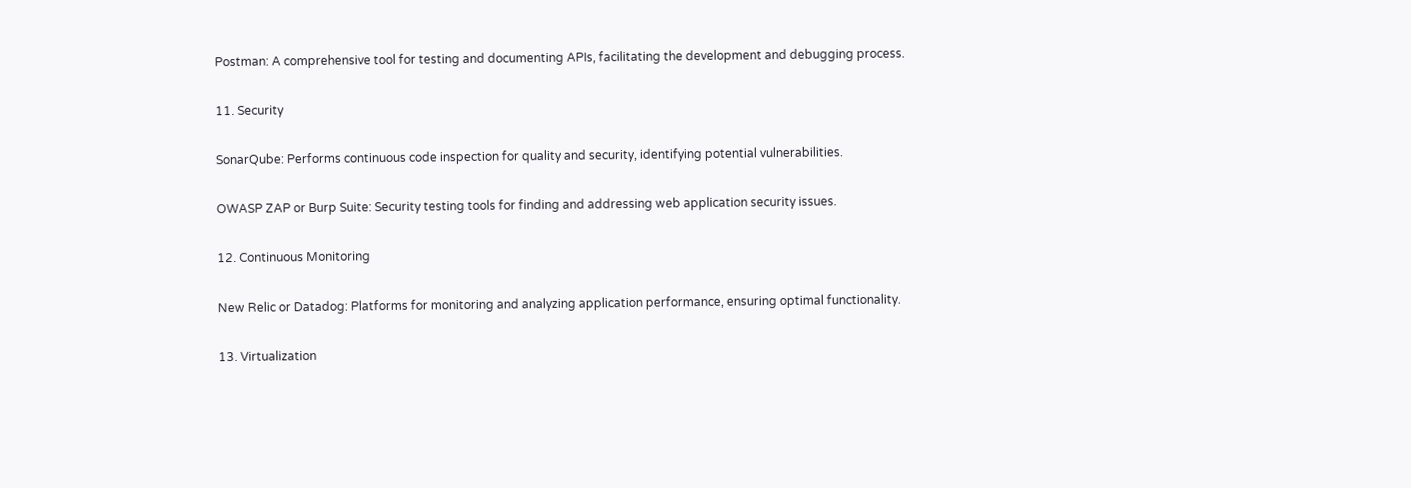Postman: A comprehensive tool for testing and documenting APIs, facilitating the development and debugging process.

11. Security

SonarQube: Performs continuous code inspection for quality and security, identifying potential vulnerabilities.

OWASP ZAP or Burp Suite: Security testing tools for finding and addressing web application security issues.

12. Continuous Monitoring

New Relic or Datadog: Platforms for monitoring and analyzing application performance, ensuring optimal functionality.

13. Virtualization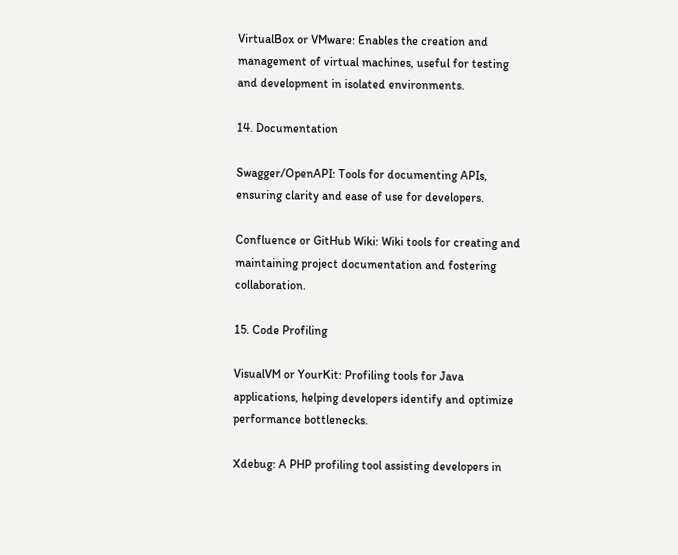VirtualBox or VMware: Enables the creation and management of virtual machines, useful for testing and development in isolated environments.

14. Documentation

Swagger/OpenAPI: Tools for documenting APIs, ensuring clarity and ease of use for developers.

Confluence or GitHub Wiki: Wiki tools for creating and maintaining project documentation and fostering collaboration.

15. Code Profiling

VisualVM or YourKit: Profiling tools for Java applications, helping developers identify and optimize performance bottlenecks.

Xdebug: A PHP profiling tool assisting developers in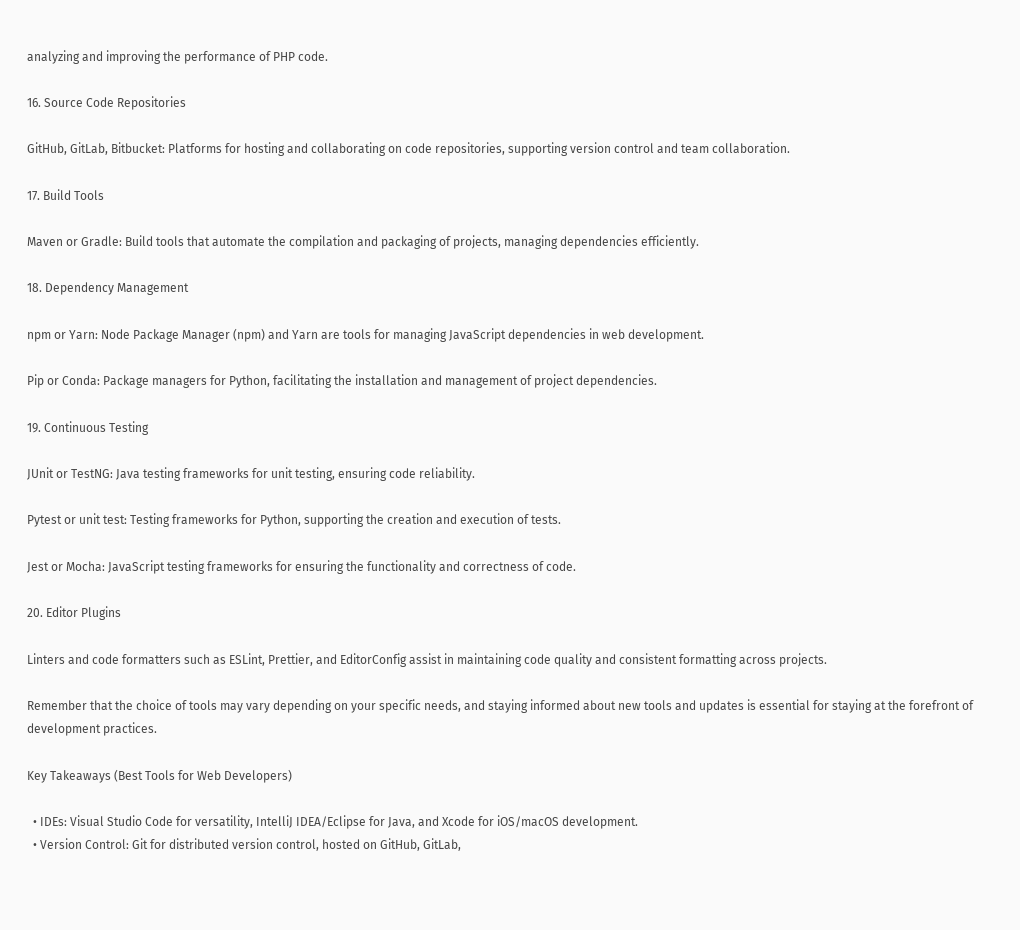analyzing and improving the performance of PHP code.

16. Source Code Repositories

GitHub, GitLab, Bitbucket: Platforms for hosting and collaborating on code repositories, supporting version control and team collaboration.

17. Build Tools

Maven or Gradle: Build tools that automate the compilation and packaging of projects, managing dependencies efficiently.

18. Dependency Management

npm or Yarn: Node Package Manager (npm) and Yarn are tools for managing JavaScript dependencies in web development.

Pip or Conda: Package managers for Python, facilitating the installation and management of project dependencies.

19. Continuous Testing

JUnit or TestNG: Java testing frameworks for unit testing, ensuring code reliability.

Pytest or unit test: Testing frameworks for Python, supporting the creation and execution of tests.

Jest or Mocha: JavaScript testing frameworks for ensuring the functionality and correctness of code.

20. Editor Plugins

Linters and code formatters such as ESLint, Prettier, and EditorConfig assist in maintaining code quality and consistent formatting across projects.

Remember that the choice of tools may vary depending on your specific needs, and staying informed about new tools and updates is essential for staying at the forefront of development practices.

Key Takeaways (Best Tools for Web Developers)

  • IDEs: Visual Studio Code for versatility, IntelliJ IDEA/Eclipse for Java, and Xcode for iOS/macOS development.
  • Version Control: Git for distributed version control, hosted on GitHub, GitLab,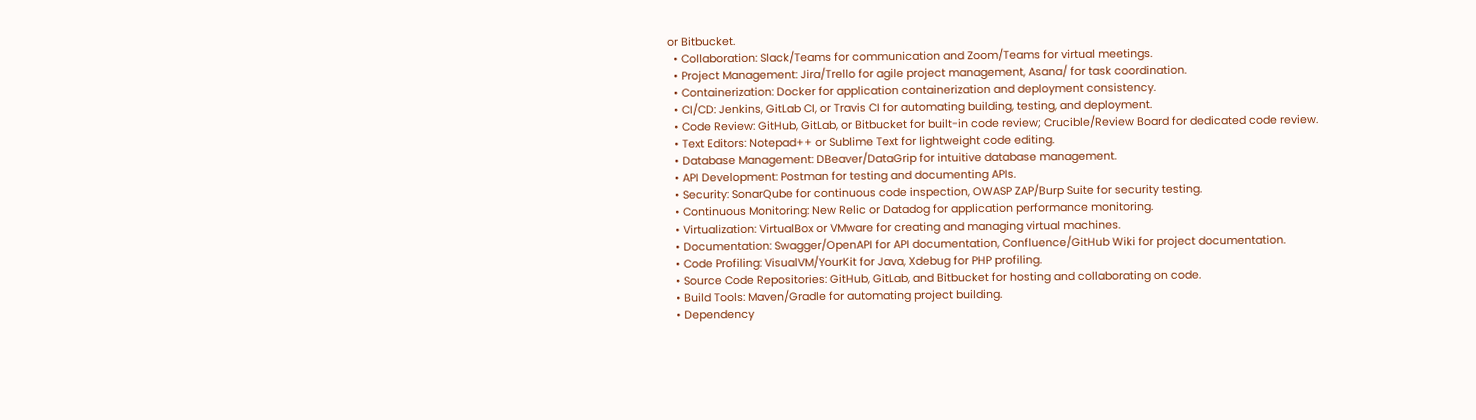or Bitbucket.
  • Collaboration: Slack/Teams for communication and Zoom/Teams for virtual meetings.
  • Project Management: Jira/Trello for agile project management, Asana/ for task coordination.
  • Containerization: Docker for application containerization and deployment consistency.
  • CI/CD: Jenkins, GitLab CI, or Travis CI for automating building, testing, and deployment.
  • Code Review: GitHub, GitLab, or Bitbucket for built-in code review; Crucible/Review Board for dedicated code review.
  • Text Editors: Notepad++ or Sublime Text for lightweight code editing.
  • Database Management: DBeaver/DataGrip for intuitive database management.
  • API Development: Postman for testing and documenting APIs.
  • Security: SonarQube for continuous code inspection, OWASP ZAP/Burp Suite for security testing.
  • Continuous Monitoring: New Relic or Datadog for application performance monitoring.
  • Virtualization: VirtualBox or VMware for creating and managing virtual machines.
  • Documentation: Swagger/OpenAPI for API documentation, Confluence/GitHub Wiki for project documentation.
  • Code Profiling: VisualVM/YourKit for Java, Xdebug for PHP profiling.
  • Source Code Repositories: GitHub, GitLab, and Bitbucket for hosting and collaborating on code.
  • Build Tools: Maven/Gradle for automating project building.
  • Dependency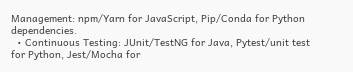Management: npm/Yarn for JavaScript, Pip/Conda for Python dependencies.
  • Continuous Testing: JUnit/TestNG for Java, Pytest/unit test for Python, Jest/Mocha for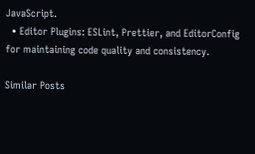JavaScript.
  • Editor Plugins: ESLint, Prettier, and EditorConfig for maintaining code quality and consistency.

Similar Posts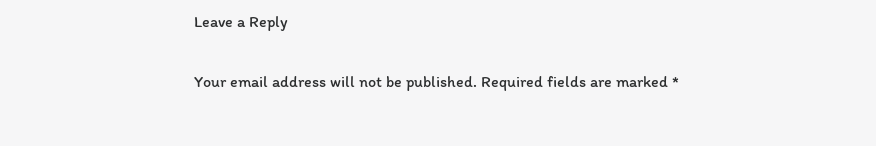Leave a Reply

Your email address will not be published. Required fields are marked *